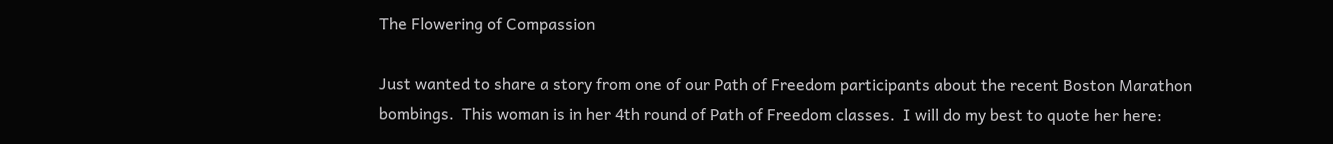The Flowering of Compassion

Just wanted to share a story from one of our Path of Freedom participants about the recent Boston Marathon bombings.  This woman is in her 4th round of Path of Freedom classes.  I will do my best to quote her here: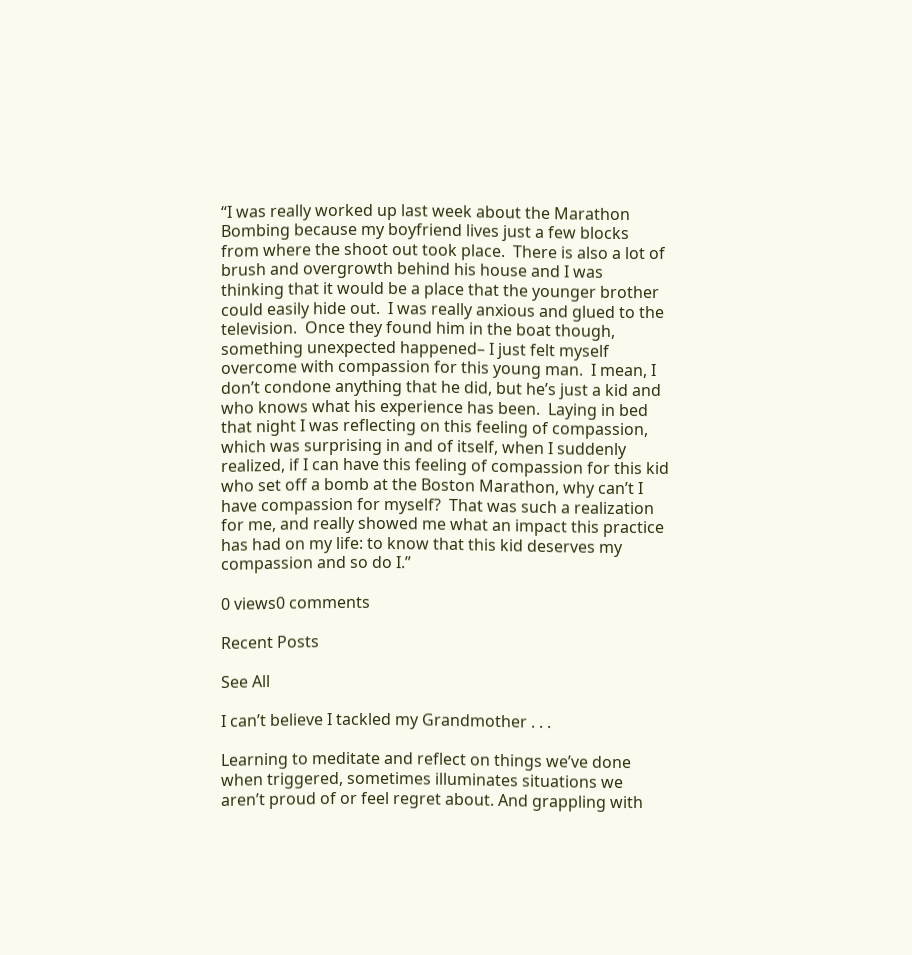“I was really worked up last week about the Marathon Bombing because my boyfriend lives just a few blocks from where the shoot out took place.  There is also a lot of brush and overgrowth behind his house and I was thinking that it would be a place that the younger brother could easily hide out.  I was really anxious and glued to the television.  Once they found him in the boat though, something unexpected happened– I just felt myself overcome with compassion for this young man.  I mean, I don’t condone anything that he did, but he’s just a kid and who knows what his experience has been.  Laying in bed that night I was reflecting on this feeling of compassion, which was surprising in and of itself, when I suddenly realized, if I can have this feeling of compassion for this kid who set off a bomb at the Boston Marathon, why can’t I have compassion for myself?  That was such a realization for me, and really showed me what an impact this practice has had on my life: to know that this kid deserves my compassion and so do I.”

0 views0 comments

Recent Posts

See All

I can’t believe I tackled my Grandmother . . .

Learning to meditate and reflect on things we’ve done when triggered, sometimes illuminates situations we aren’t proud of or feel regret about. And grappling with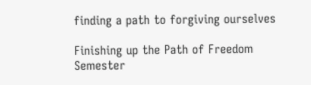finding a path to forgiving ourselves

Finishing up the Path of Freedom Semester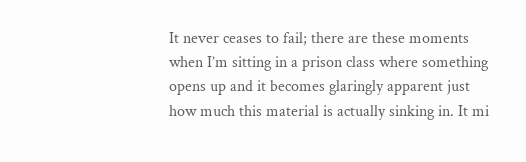It never ceases to fail; there are these moments when I’m sitting in a prison class where something opens up and it becomes glaringly apparent just how much this material is actually sinking in. It mi